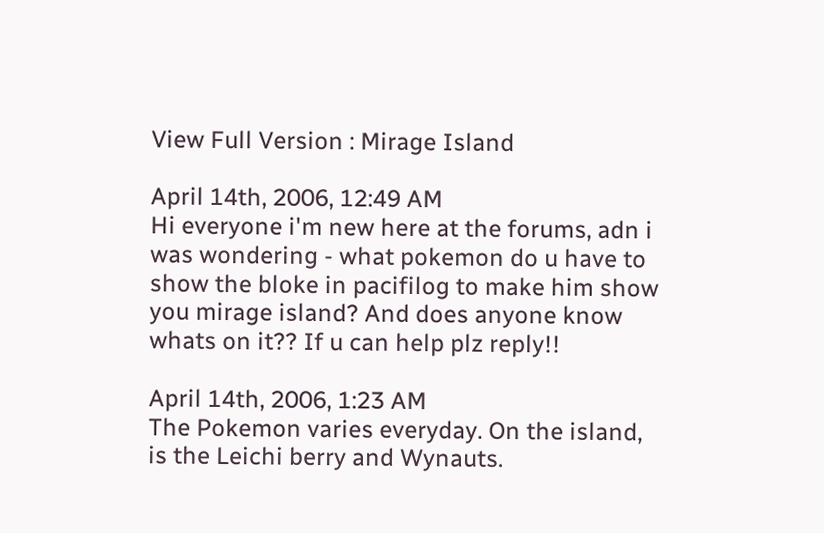View Full Version : Mirage Island

April 14th, 2006, 12:49 AM
Hi everyone i'm new here at the forums, adn i was wondering - what pokemon do u have to show the bloke in pacifilog to make him show you mirage island? And does anyone know whats on it?? If u can help plz reply!!

April 14th, 2006, 1:23 AM
The Pokemon varies everyday. On the island, is the Leichi berry and Wynauts.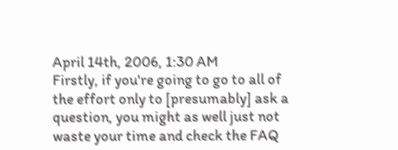April 14th, 2006, 1:30 AM
Firstly, if you're going to go to all of the effort only to [presumably] ask a question, you might as well just not waste your time and check the FAQ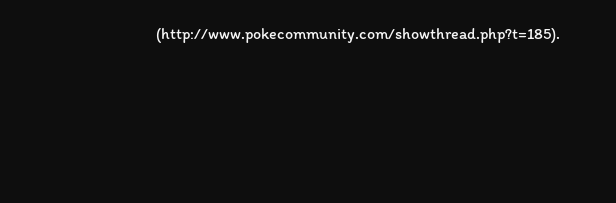(http://www.pokecommunity.com/showthread.php?t=185).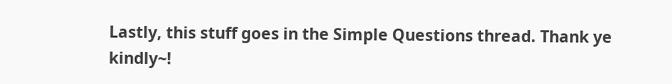Lastly, this stuff goes in the Simple Questions thread. Thank ye kindly~!